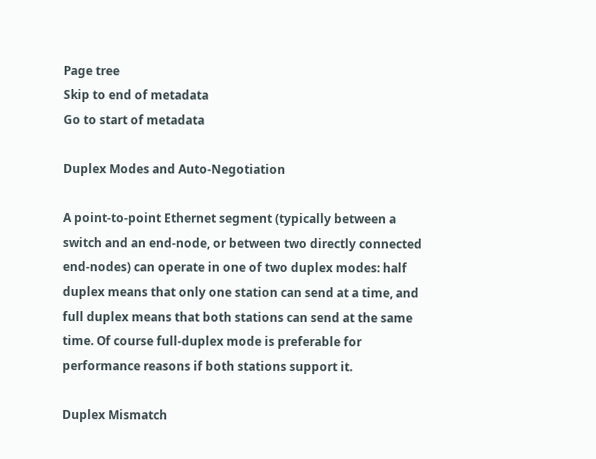Page tree
Skip to end of metadata
Go to start of metadata

Duplex Modes and Auto-Negotiation

A point-to-point Ethernet segment (typically between a switch and an end-node, or between two directly connected end-nodes) can operate in one of two duplex modes: half duplex means that only one station can send at a time, and full duplex means that both stations can send at the same time. Of course full-duplex mode is preferable for performance reasons if both stations support it.

Duplex Mismatch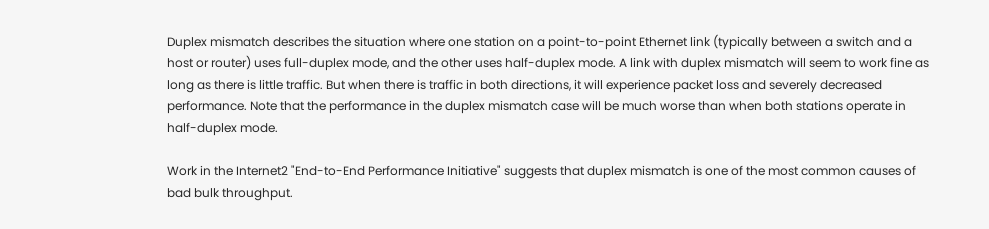Duplex mismatch describes the situation where one station on a point-to-point Ethernet link (typically between a switch and a host or router) uses full-duplex mode, and the other uses half-duplex mode. A link with duplex mismatch will seem to work fine as long as there is little traffic. But when there is traffic in both directions, it will experience packet loss and severely decreased performance. Note that the performance in the duplex mismatch case will be much worse than when both stations operate in half-duplex mode.

Work in the Internet2 "End-to-End Performance Initiative" suggests that duplex mismatch is one of the most common causes of bad bulk throughput.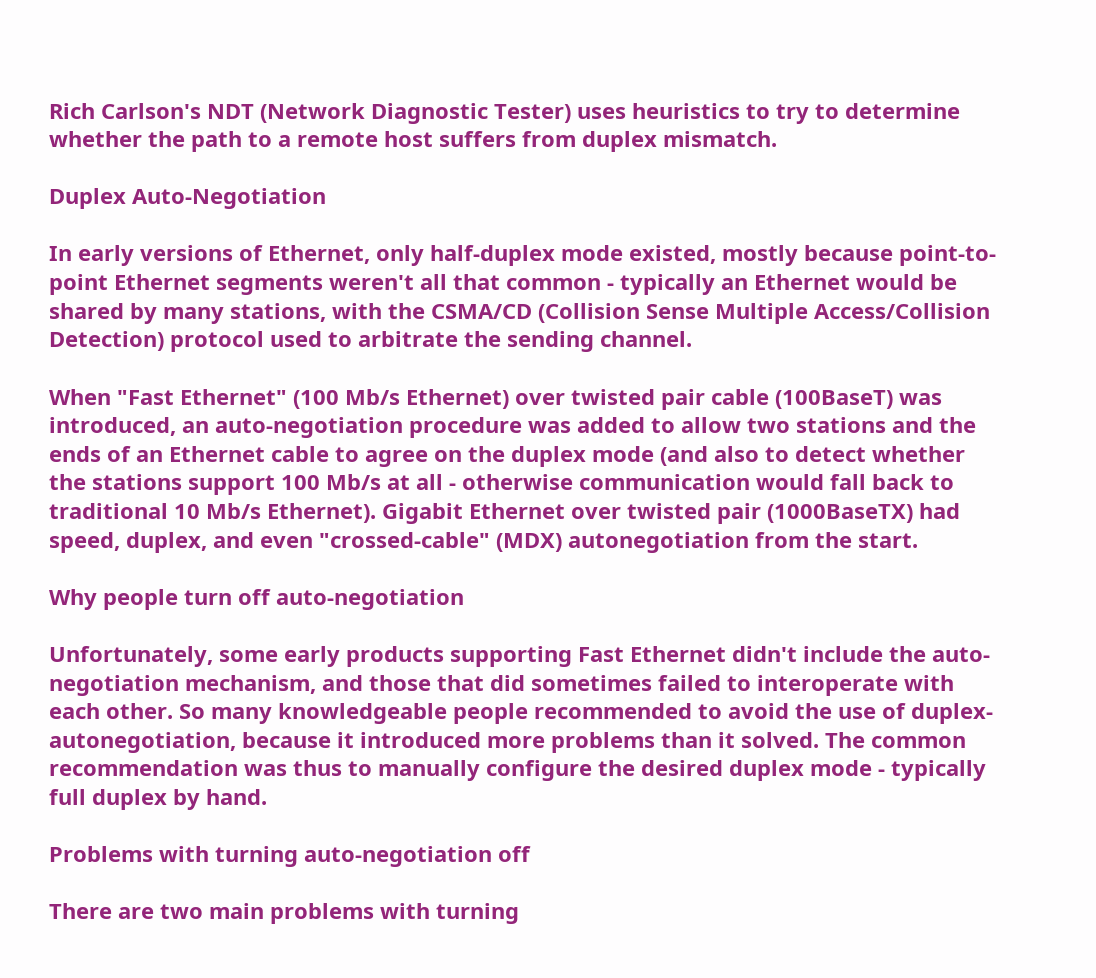Rich Carlson's NDT (Network Diagnostic Tester) uses heuristics to try to determine whether the path to a remote host suffers from duplex mismatch.

Duplex Auto-Negotiation

In early versions of Ethernet, only half-duplex mode existed, mostly because point-to-point Ethernet segments weren't all that common - typically an Ethernet would be shared by many stations, with the CSMA/CD (Collision Sense Multiple Access/Collision Detection) protocol used to arbitrate the sending channel.

When "Fast Ethernet" (100 Mb/s Ethernet) over twisted pair cable (100BaseT) was introduced, an auto-negotiation procedure was added to allow two stations and the ends of an Ethernet cable to agree on the duplex mode (and also to detect whether the stations support 100 Mb/s at all - otherwise communication would fall back to traditional 10 Mb/s Ethernet). Gigabit Ethernet over twisted pair (1000BaseTX) had speed, duplex, and even "crossed-cable" (MDX) autonegotiation from the start.

Why people turn off auto-negotiation

Unfortunately, some early products supporting Fast Ethernet didn't include the auto-negotiation mechanism, and those that did sometimes failed to interoperate with each other. So many knowledgeable people recommended to avoid the use of duplex-autonegotiation, because it introduced more problems than it solved. The common recommendation was thus to manually configure the desired duplex mode - typically full duplex by hand.

Problems with turning auto-negotiation off

There are two main problems with turning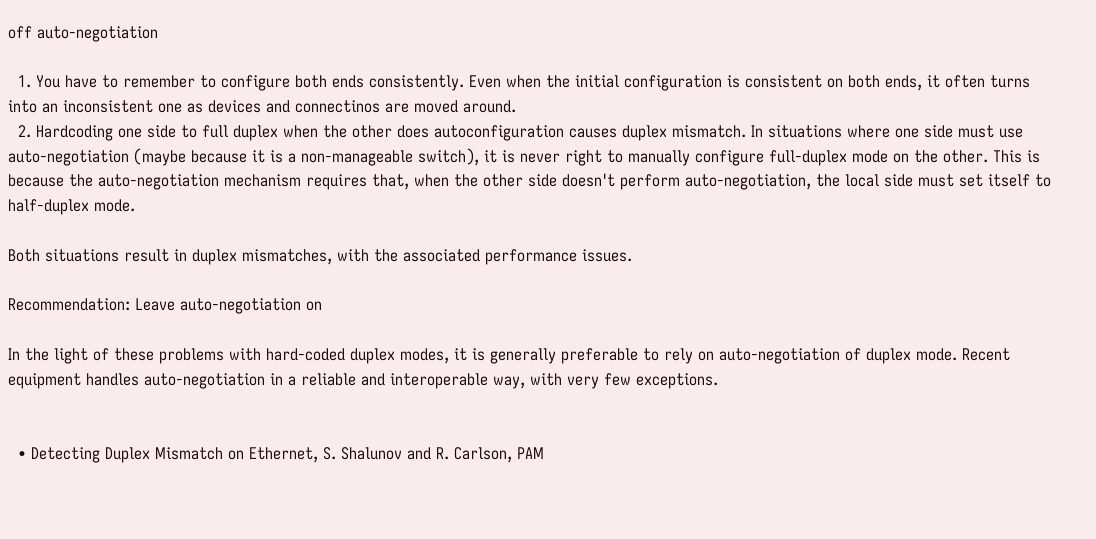off auto-negotiation

  1. You have to remember to configure both ends consistently. Even when the initial configuration is consistent on both ends, it often turns into an inconsistent one as devices and connectinos are moved around.
  2. Hardcoding one side to full duplex when the other does autoconfiguration causes duplex mismatch. In situations where one side must use auto-negotiation (maybe because it is a non-manageable switch), it is never right to manually configure full-duplex mode on the other. This is because the auto-negotiation mechanism requires that, when the other side doesn't perform auto-negotiation, the local side must set itself to half-duplex mode.

Both situations result in duplex mismatches, with the associated performance issues.

Recommendation: Leave auto-negotiation on

In the light of these problems with hard-coded duplex modes, it is generally preferable to rely on auto-negotiation of duplex mode. Recent equipment handles auto-negotiation in a reliable and interoperable way, with very few exceptions.


  • Detecting Duplex Mismatch on Ethernet, S. Shalunov and R. Carlson, PAM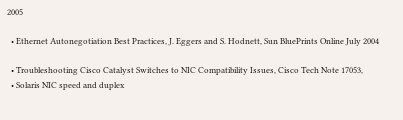2005

  • Ethernet Autonegotiation Best Practices, J. Eggers and S. Hodnett, Sun BluePrints Online July 2004

  • Troubleshooting Cisco Catalyst Switches to NIC Compatibility Issues, Cisco Tech Note 17053,
  • Solaris NIC speed and duplex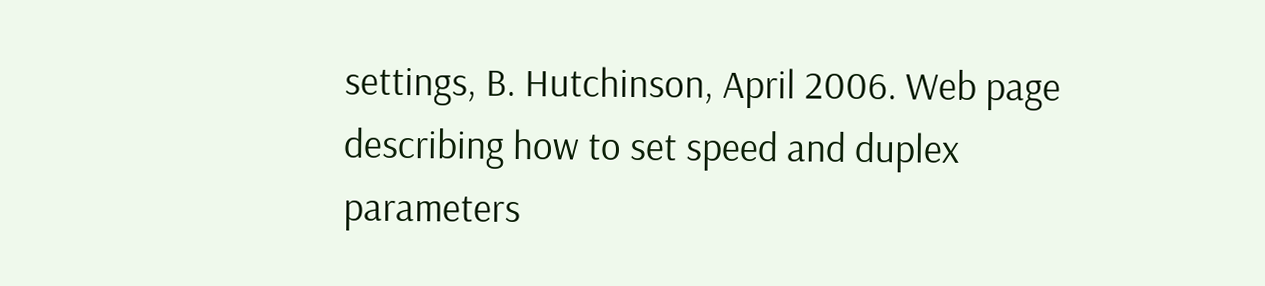settings, B. Hutchinson, April 2006. Web page describing how to set speed and duplex parameters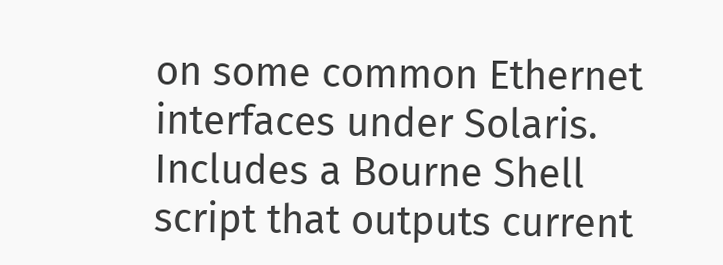on some common Ethernet interfaces under Solaris. Includes a Bourne Shell script that outputs current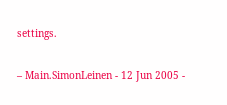settings.

– Main.SimonLeinen - 12 Jun 2005 -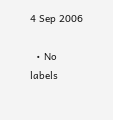4 Sep 2006

  • No labels